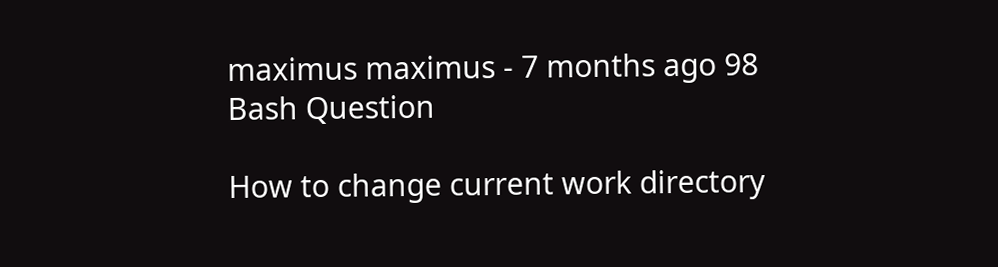maximus maximus - 7 months ago 98
Bash Question

How to change current work directory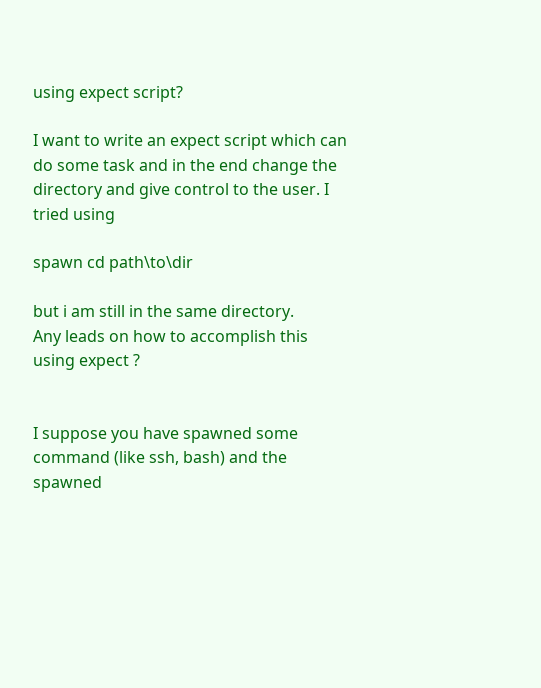using expect script?

I want to write an expect script which can do some task and in the end change the directory and give control to the user. I tried using

spawn cd path\to\dir

but i am still in the same directory.
Any leads on how to accomplish this using expect ?


I suppose you have spawned some command (like ssh, bash) and the spawned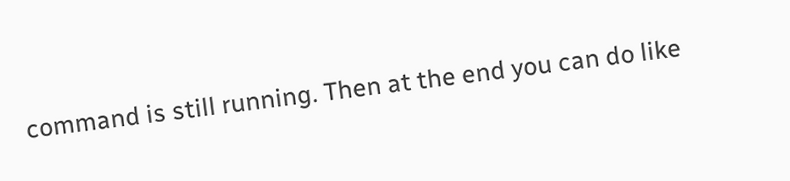command is still running. Then at the end you can do like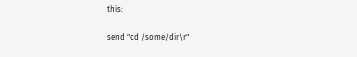this:

send "cd /some/dir\r"